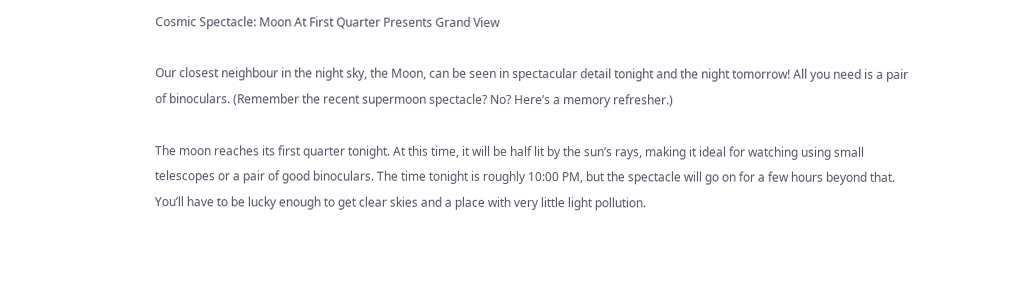Cosmic Spectacle: Moon At First Quarter Presents Grand View

Our closest neighbour in the night sky, the Moon, can be seen in spectacular detail tonight and the night tomorrow! All you need is a pair of binoculars. (Remember the recent supermoon spectacle? No? Here’s a memory refresher.)

The moon reaches its first quarter tonight. At this time, it will be half lit by the sun’s rays, making it ideal for watching using small telescopes or a pair of good binoculars. The time tonight is roughly 10:00 PM, but the spectacle will go on for a few hours beyond that. You’ll have to be lucky enough to get clear skies and a place with very little light pollution.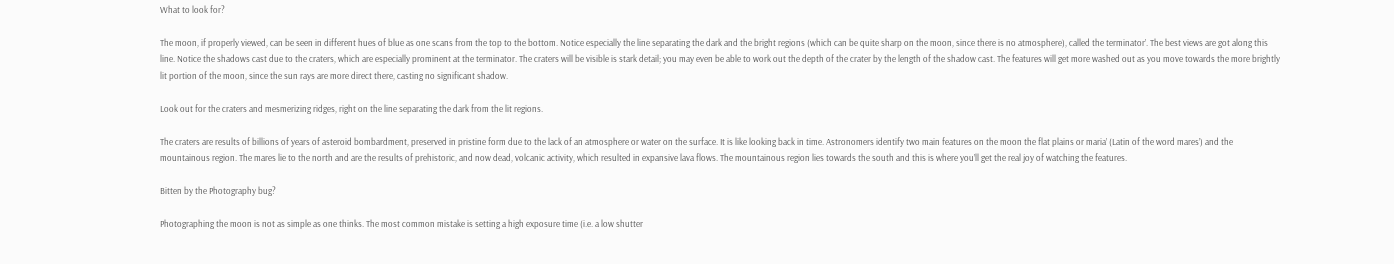What to look for?

The moon, if properly viewed, can be seen in different hues of blue as one scans from the top to the bottom. Notice especially the line separating the dark and the bright regions (which can be quite sharp on the moon, since there is no atmosphere), called the terminator’. The best views are got along this line. Notice the shadows cast due to the craters, which are especially prominent at the terminator. The craters will be visible is stark detail; you may even be able to work out the depth of the crater by the length of the shadow cast. The features will get more washed out as you move towards the more brightly lit portion of the moon, since the sun rays are more direct there, casting no significant shadow.

Look out for the craters and mesmerizing ridges, right on the line separating the dark from the lit regions.

The craters are results of billions of years of asteroid bombardment, preserved in pristine form due to the lack of an atmosphere or water on the surface. It is like looking back in time. Astronomers identify two main features on the moon the flat plains or maria’ (Latin of the word mares’) and the mountainous region. The mares lie to the north and are the results of prehistoric, and now dead, volcanic activity, which resulted in expansive lava flows. The mountainous region lies towards the south and this is where you’ll get the real joy of watching the features.

Bitten by the Photography bug?

Photographing the moon is not as simple as one thinks. The most common mistake is setting a high exposure time (i.e. a low shutter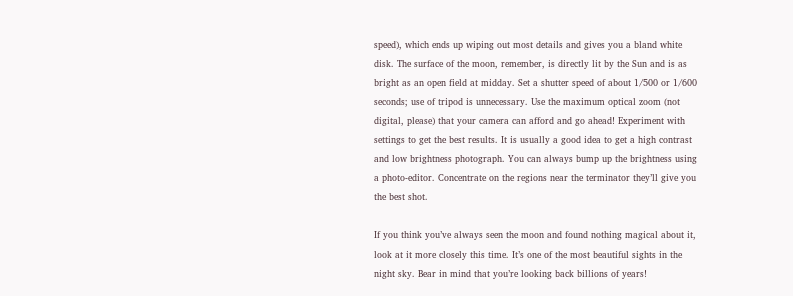speed), which ends up wiping out most details and gives you a bland white disk. The surface of the moon, remember, is directly lit by the Sun and is as bright as an open field at midday. Set a shutter speed of about 1/500 or 1/600 seconds; use of tripod is unnecessary. Use the maximum optical zoom (not digital, please) that your camera can afford and go ahead! Experiment with settings to get the best results. It is usually a good idea to get a high contrast and low brightness photograph. You can always bump up the brightness using a photo-editor. Concentrate on the regions near the terminator they’ll give you the best shot.

If you think you’ve always seen the moon and found nothing magical about it, look at it more closely this time. It’s one of the most beautiful sights in the night sky. Bear in mind that you’re looking back billions of years!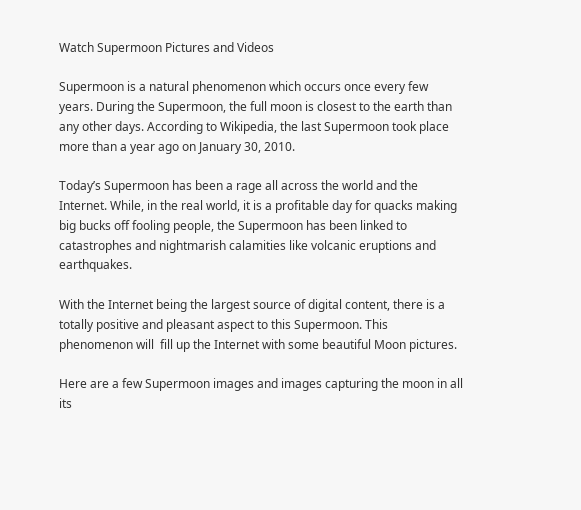Watch Supermoon Pictures and Videos

Supermoon is a natural phenomenon which occurs once every few years. During the Supermoon, the full moon is closest to the earth than any other days. According to Wikipedia, the last Supermoon took place more than a year ago on January 30, 2010.

Today’s Supermoon has been a rage all across the world and the Internet. While, in the real world, it is a profitable day for quacks making big bucks off fooling people, the Supermoon has been linked to catastrophes and nightmarish calamities like volcanic eruptions and earthquakes.

With the Internet being the largest source of digital content, there is a totally positive and pleasant aspect to this Supermoon. This phenomenon will  fill up the Internet with some beautiful Moon pictures.

Here are a few Supermoon images and images capturing the moon in all its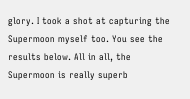glory. I took a shot at capturing the Supermoon myself too. You see the results below. All in all, the Supermoon is really superb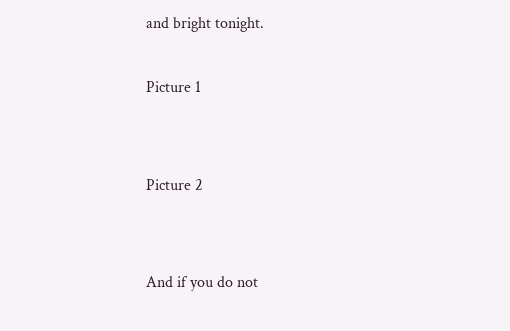and bright tonight.

Picture 1


Picture 2


And if you do not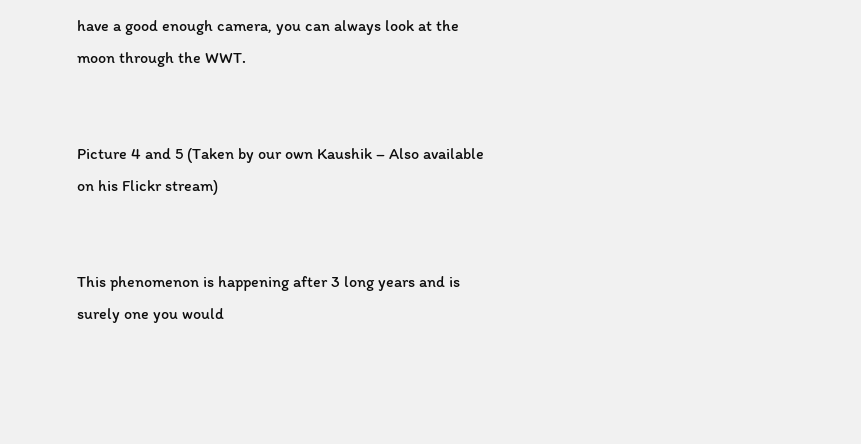have a good enough camera, you can always look at the moon through the WWT.


Picture 4 and 5 (Taken by our own Kaushik – Also available on his Flickr stream)


This phenomenon is happening after 3 long years and is surely one you would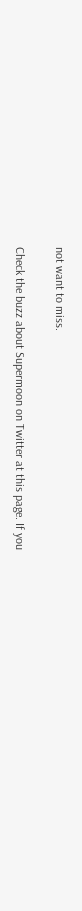not want to miss.

Check the buzz about Supermoon on Twitter at this page. If you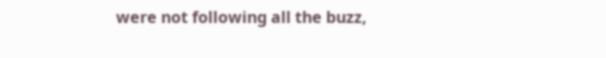were not following all the buzz,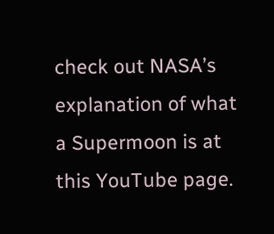check out NASA’s explanation of what a Supermoon is at this YouTube page.